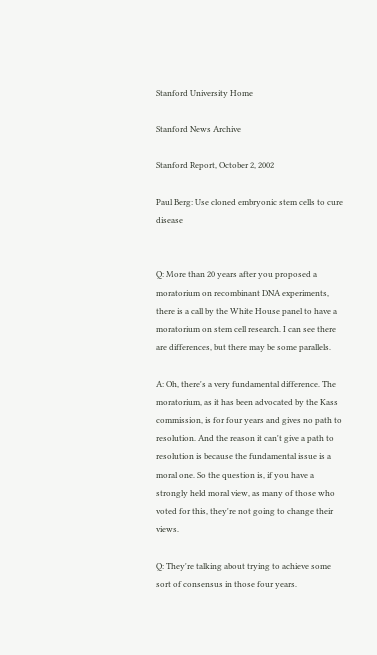Stanford University Home

Stanford News Archive

Stanford Report, October 2, 2002

Paul Berg: Use cloned embryonic stem cells to cure disease


Q: More than 20 years after you proposed a moratorium on recombinant DNA experiments, there is a call by the White House panel to have a moratorium on stem cell research. I can see there are differences, but there may be some parallels.

A: Oh, there's a very fundamental difference. The moratorium, as it has been advocated by the Kass commission, is for four years and gives no path to resolution. And the reason it can't give a path to resolution is because the fundamental issue is a moral one. So the question is, if you have a strongly held moral view, as many of those who voted for this, they're not going to change their views.

Q: They're talking about trying to achieve some sort of consensus in those four years.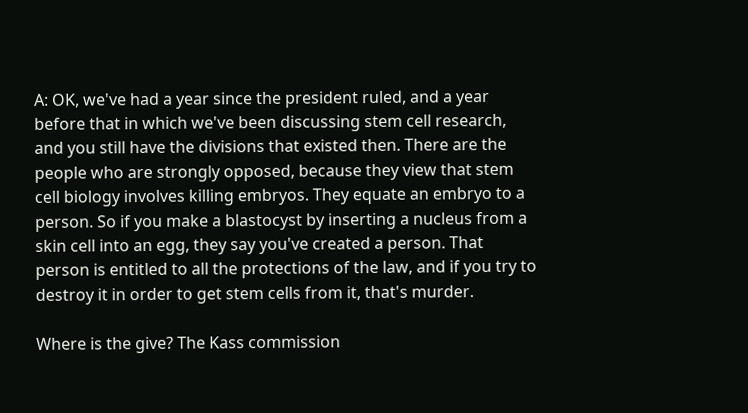A: OK, we've had a year since the president ruled, and a year before that in which we've been discussing stem cell research, and you still have the divisions that existed then. There are the people who are strongly opposed, because they view that stem cell biology involves killing embryos. They equate an embryo to a person. So if you make a blastocyst by inserting a nucleus from a skin cell into an egg, they say you've created a person. That person is entitled to all the protections of the law, and if you try to destroy it in order to get stem cells from it, that's murder.

Where is the give? The Kass commission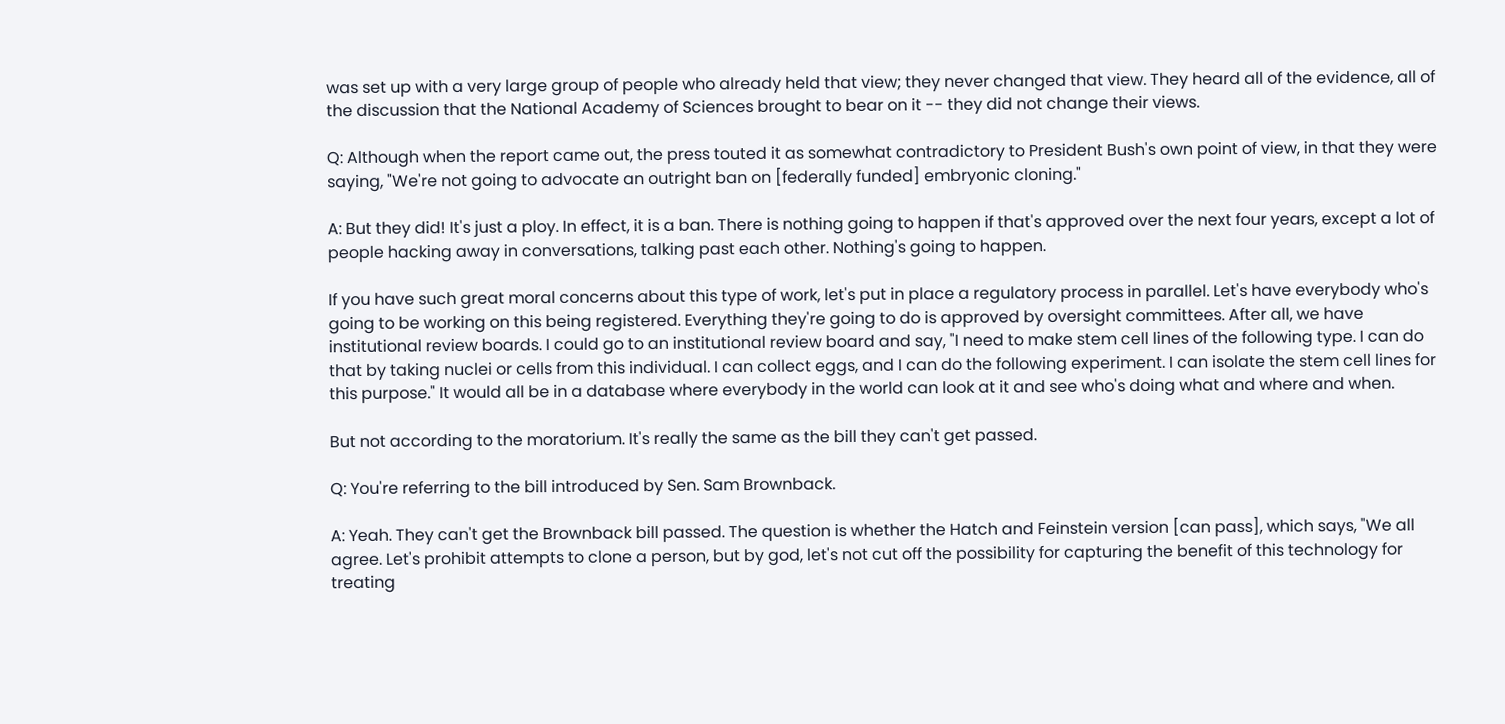was set up with a very large group of people who already held that view; they never changed that view. They heard all of the evidence, all of the discussion that the National Academy of Sciences brought to bear on it -- they did not change their views.

Q: Although when the report came out, the press touted it as somewhat contradictory to President Bush's own point of view, in that they were saying, "We're not going to advocate an outright ban on [federally funded] embryonic cloning."

A: But they did! It's just a ploy. In effect, it is a ban. There is nothing going to happen if that's approved over the next four years, except a lot of people hacking away in conversations, talking past each other. Nothing's going to happen.

If you have such great moral concerns about this type of work, let's put in place a regulatory process in parallel. Let's have everybody who's going to be working on this being registered. Everything they're going to do is approved by oversight committees. After all, we have institutional review boards. I could go to an institutional review board and say, "I need to make stem cell lines of the following type. I can do that by taking nuclei or cells from this individual. I can collect eggs, and I can do the following experiment. I can isolate the stem cell lines for this purpose." It would all be in a database where everybody in the world can look at it and see who's doing what and where and when.

But not according to the moratorium. It's really the same as the bill they can't get passed.

Q: You're referring to the bill introduced by Sen. Sam Brownback.

A: Yeah. They can't get the Brownback bill passed. The question is whether the Hatch and Feinstein version [can pass], which says, "We all agree. Let's prohibit attempts to clone a person, but by god, let's not cut off the possibility for capturing the benefit of this technology for treating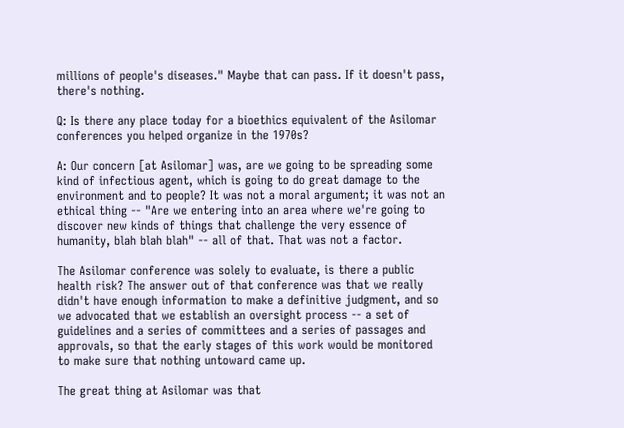millions of people's diseases." Maybe that can pass. If it doesn't pass, there's nothing.

Q: Is there any place today for a bioethics equivalent of the Asilomar conferences you helped organize in the 1970s?

A: Our concern [at Asilomar] was, are we going to be spreading some kind of infectious agent, which is going to do great damage to the environment and to people? It was not a moral argument; it was not an ethical thing -- "Are we entering into an area where we're going to discover new kinds of things that challenge the very essence of humanity, blah blah blah" -- all of that. That was not a factor.

The Asilomar conference was solely to evaluate, is there a public health risk? The answer out of that conference was that we really didn't have enough information to make a definitive judgment, and so we advocated that we establish an oversight process -- a set of guidelines and a series of committees and a series of passages and approvals, so that the early stages of this work would be monitored to make sure that nothing untoward came up.

The great thing at Asilomar was that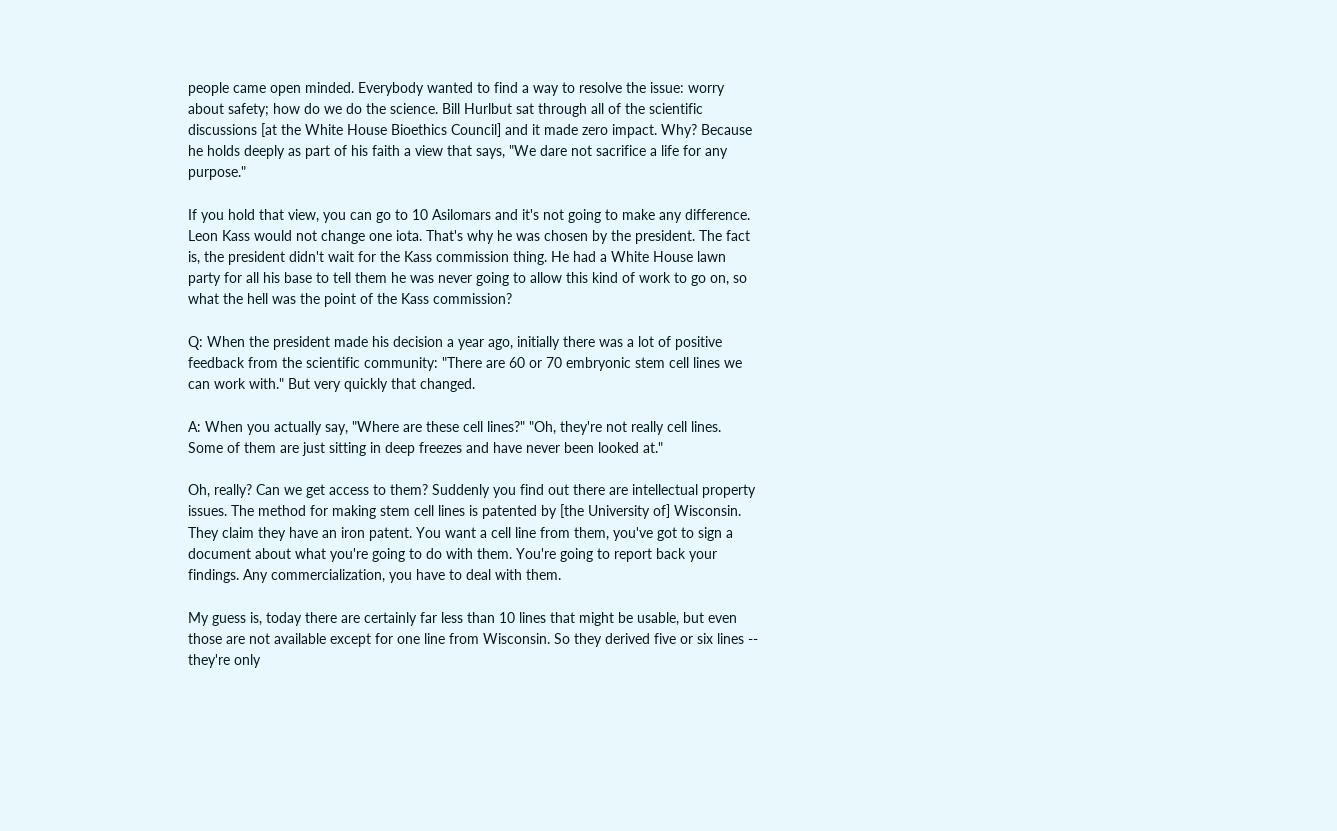people came open minded. Everybody wanted to find a way to resolve the issue: worry about safety; how do we do the science. Bill Hurlbut sat through all of the scientific discussions [at the White House Bioethics Council] and it made zero impact. Why? Because he holds deeply as part of his faith a view that says, "We dare not sacrifice a life for any purpose."

If you hold that view, you can go to 10 Asilomars and it's not going to make any difference. Leon Kass would not change one iota. That's why he was chosen by the president. The fact is, the president didn't wait for the Kass commission thing. He had a White House lawn party for all his base to tell them he was never going to allow this kind of work to go on, so what the hell was the point of the Kass commission?

Q: When the president made his decision a year ago, initially there was a lot of positive feedback from the scientific community: "There are 60 or 70 embryonic stem cell lines we can work with." But very quickly that changed.

A: When you actually say, "Where are these cell lines?" "Oh, they're not really cell lines. Some of them are just sitting in deep freezes and have never been looked at."

Oh, really? Can we get access to them? Suddenly you find out there are intellectual property issues. The method for making stem cell lines is patented by [the University of] Wisconsin. They claim they have an iron patent. You want a cell line from them, you've got to sign a document about what you're going to do with them. You're going to report back your findings. Any commercialization, you have to deal with them.

My guess is, today there are certainly far less than 10 lines that might be usable, but even those are not available except for one line from Wisconsin. So they derived five or six lines -- they're only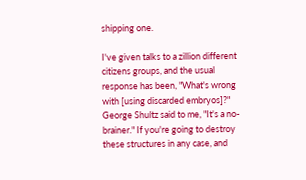shipping one.

I've given talks to a zillion different citizens groups, and the usual response has been, "What's wrong with [using discarded embryos]?" George Shultz said to me, "It's a no-brainer." If you're going to destroy these structures in any case, and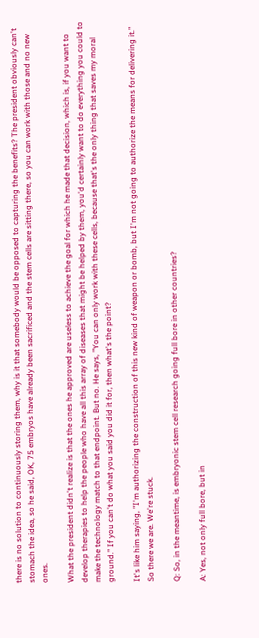there is no solution to continuously storing them, why is it that somebody would be opposed to capturing the benefits? The president obviously can't stomach the idea, so he said, OK, 75 embryos have already been sacrificed and the stem cells are sitting there, so you can work with those and no new ones.

What the president didn't realize is that the ones he approved are useless to achieve the goal for which he made that decision, which is, if you want to develop therapies to help the people who have all this array of diseases that might be helped by them, you'd certainly want to do everything you could to make the technology match to that endpoint. But no. He says, "You can only work with these cells, because that's the only thing that saves my moral ground." If you can't do what you said you did it for, then what's the point?

It's like him saying, "I'm authorizing the construction of this new kind of weapon or bomb, but I'm not going to authorize the means for delivering it." So there we are. We're stuck.

Q: So, in the meantime, is embryonic stem cell research going full bore in other countries?

A: Yes, not only full bore, but in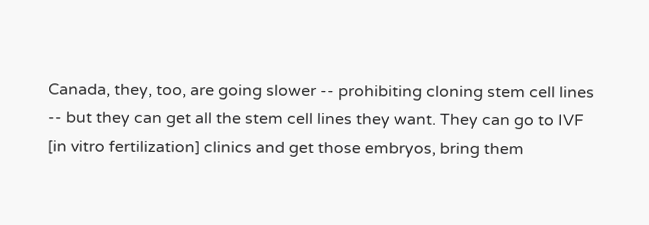Canada, they, too, are going slower -- prohibiting cloning stem cell lines -- but they can get all the stem cell lines they want. They can go to IVF [in vitro fertilization] clinics and get those embryos, bring them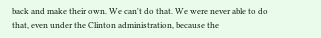back and make their own. We can't do that. We were never able to do that, even under the Clinton administration, because the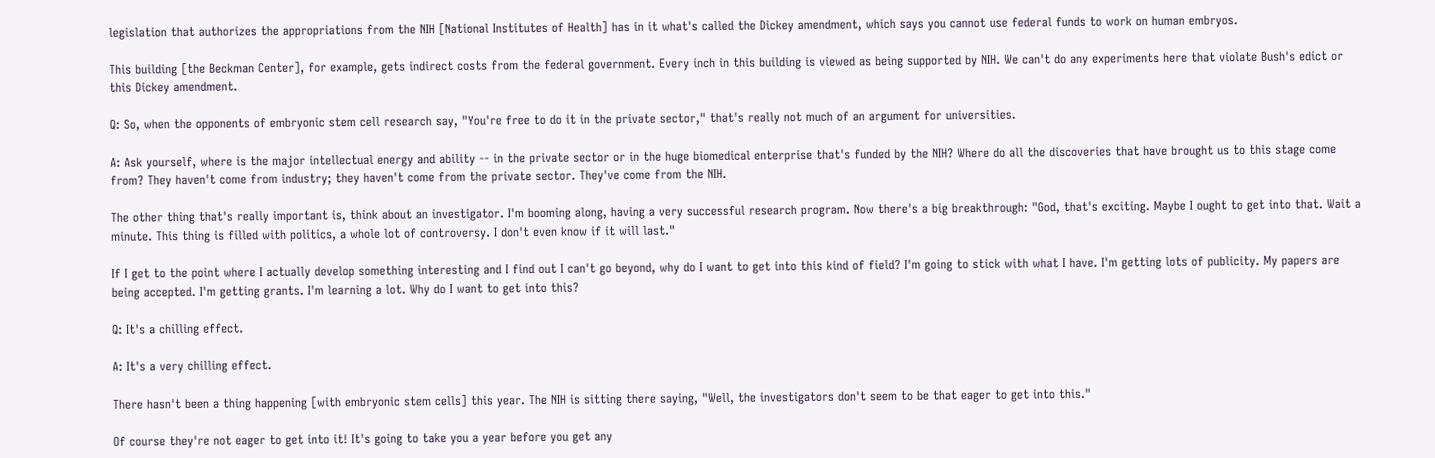legislation that authorizes the appropriations from the NIH [National Institutes of Health] has in it what's called the Dickey amendment, which says you cannot use federal funds to work on human embryos.

This building [the Beckman Center], for example, gets indirect costs from the federal government. Every inch in this building is viewed as being supported by NIH. We can't do any experiments here that violate Bush's edict or this Dickey amendment.

Q: So, when the opponents of embryonic stem cell research say, "You're free to do it in the private sector," that's really not much of an argument for universities.

A: Ask yourself, where is the major intellectual energy and ability -- in the private sector or in the huge biomedical enterprise that's funded by the NIH? Where do all the discoveries that have brought us to this stage come from? They haven't come from industry; they haven't come from the private sector. They've come from the NIH.

The other thing that's really important is, think about an investigator. I'm booming along, having a very successful research program. Now there's a big breakthrough: "God, that's exciting. Maybe I ought to get into that. Wait a minute. This thing is filled with politics, a whole lot of controversy. I don't even know if it will last."

If I get to the point where I actually develop something interesting and I find out I can't go beyond, why do I want to get into this kind of field? I'm going to stick with what I have. I'm getting lots of publicity. My papers are being accepted. I'm getting grants. I'm learning a lot. Why do I want to get into this?

Q: It's a chilling effect.

A: It's a very chilling effect.

There hasn't been a thing happening [with embryonic stem cells] this year. The NIH is sitting there saying, "Well, the investigators don't seem to be that eager to get into this."

Of course they're not eager to get into it! It's going to take you a year before you get any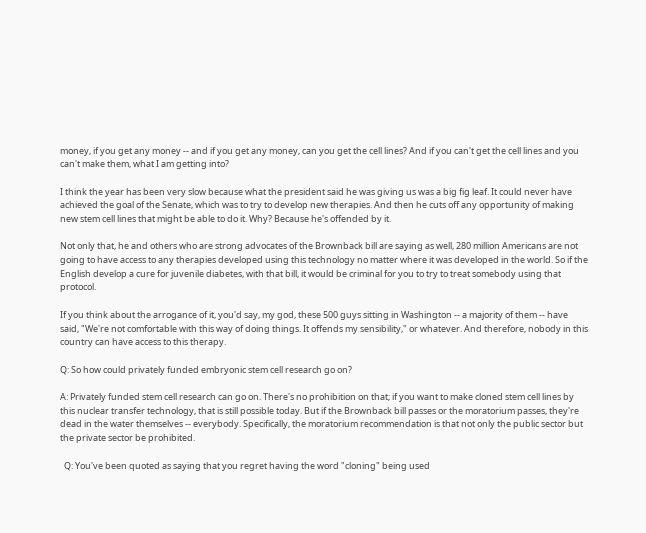money, if you get any money -- and if you get any money, can you get the cell lines? And if you can't get the cell lines and you can't make them, what I am getting into?

I think the year has been very slow because what the president said he was giving us was a big fig leaf. It could never have achieved the goal of the Senate, which was to try to develop new therapies. And then he cuts off any opportunity of making new stem cell lines that might be able to do it. Why? Because he's offended by it.

Not only that, he and others who are strong advocates of the Brownback bill are saying as well, 280 million Americans are not going to have access to any therapies developed using this technology no matter where it was developed in the world. So if the English develop a cure for juvenile diabetes, with that bill, it would be criminal for you to try to treat somebody using that protocol.

If you think about the arrogance of it, you'd say, my god, these 500 guys sitting in Washington -- a majority of them -- have said, "We're not comfortable with this way of doing things. It offends my sensibility," or whatever. And therefore, nobody in this country can have access to this therapy.

Q: So how could privately funded embryonic stem cell research go on?

A: Privately funded stem cell research can go on. There's no prohibition on that; if you want to make cloned stem cell lines by this nuclear transfer technology, that is still possible today. But if the Brownback bill passes or the moratorium passes, they're dead in the water themselves -- everybody. Specifically, the moratorium recommendation is that not only the public sector but the private sector be prohibited.

  Q: You've been quoted as saying that you regret having the word "cloning" being used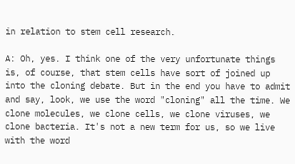in relation to stem cell research.

A: Oh, yes. I think one of the very unfortunate things is, of course, that stem cells have sort of joined up into the cloning debate. But in the end you have to admit and say, look, we use the word "cloning" all the time. We clone molecules, we clone cells, we clone viruses, we clone bacteria. It's not a new term for us, so we live with the word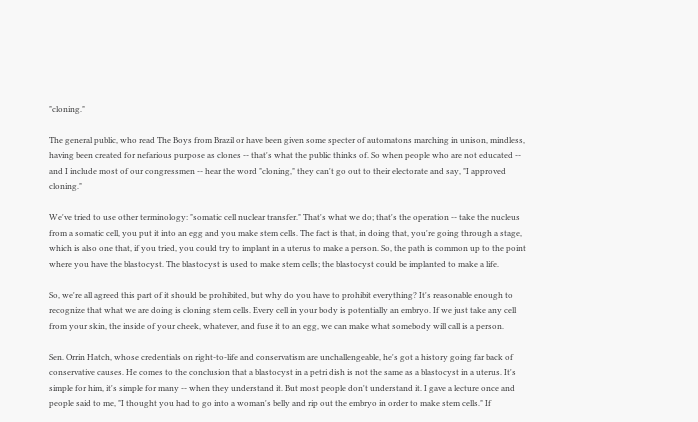"cloning."

The general public, who read The Boys from Brazil or have been given some specter of automatons marching in unison, mindless, having been created for nefarious purpose as clones -- that's what the public thinks of. So when people who are not educated -- and I include most of our congressmen -- hear the word "cloning," they can't go out to their electorate and say, "I approved cloning."

We've tried to use other terminology: "somatic cell nuclear transfer." That's what we do; that's the operation -- take the nucleus from a somatic cell, you put it into an egg and you make stem cells. The fact is that, in doing that, you're going through a stage, which is also one that, if you tried, you could try to implant in a uterus to make a person. So, the path is common up to the point where you have the blastocyst. The blastocyst is used to make stem cells; the blastocyst could be implanted to make a life.

So, we're all agreed this part of it should be prohibited, but why do you have to prohibit everything? It's reasonable enough to recognize that what we are doing is cloning stem cells. Every cell in your body is potentially an embryo. If we just take any cell from your skin, the inside of your cheek, whatever, and fuse it to an egg, we can make what somebody will call is a person.

Sen. Orrin Hatch, whose credentials on right-to-life and conservatism are unchallengeable, he's got a history going far back of conservative causes. He comes to the conclusion that a blastocyst in a petri dish is not the same as a blastocyst in a uterus. It's simple for him, it's simple for many -- when they understand it. But most people don't understand it. I gave a lecture once and people said to me, "I thought you had to go into a woman's belly and rip out the embryo in order to make stem cells." If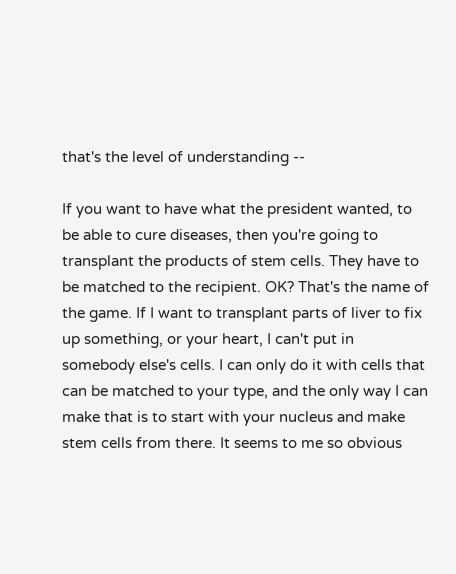that's the level of understanding --

If you want to have what the president wanted, to be able to cure diseases, then you're going to transplant the products of stem cells. They have to be matched to the recipient. OK? That's the name of the game. If I want to transplant parts of liver to fix up something, or your heart, I can't put in somebody else's cells. I can only do it with cells that can be matched to your type, and the only way I can make that is to start with your nucleus and make stem cells from there. It seems to me so obvious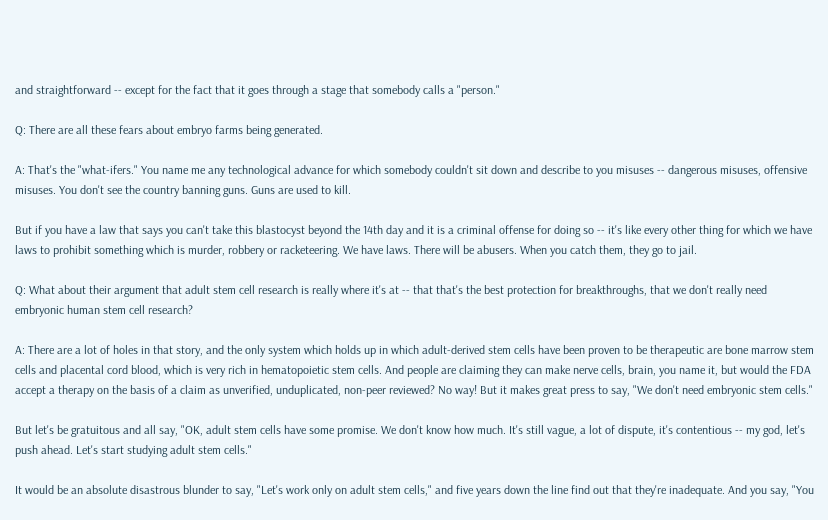and straightforward -- except for the fact that it goes through a stage that somebody calls a "person."

Q: There are all these fears about embryo farms being generated.

A: That's the "what-ifers." You name me any technological advance for which somebody couldn't sit down and describe to you misuses -- dangerous misuses, offensive misuses. You don't see the country banning guns. Guns are used to kill.

But if you have a law that says you can't take this blastocyst beyond the 14th day and it is a criminal offense for doing so -- it's like every other thing for which we have laws to prohibit something which is murder, robbery or racketeering. We have laws. There will be abusers. When you catch them, they go to jail.

Q: What about their argument that adult stem cell research is really where it's at -- that that's the best protection for breakthroughs, that we don't really need embryonic human stem cell research?

A: There are a lot of holes in that story, and the only system which holds up in which adult-derived stem cells have been proven to be therapeutic are bone marrow stem cells and placental cord blood, which is very rich in hematopoietic stem cells. And people are claiming they can make nerve cells, brain, you name it, but would the FDA accept a therapy on the basis of a claim as unverified, unduplicated, non-peer reviewed? No way! But it makes great press to say, "We don't need embryonic stem cells."

But let's be gratuitous and all say, "OK, adult stem cells have some promise. We don't know how much. It's still vague, a lot of dispute, it's contentious -- my god, let's push ahead. Let's start studying adult stem cells."

It would be an absolute disastrous blunder to say, "Let's work only on adult stem cells," and five years down the line find out that they're inadequate. And you say, "You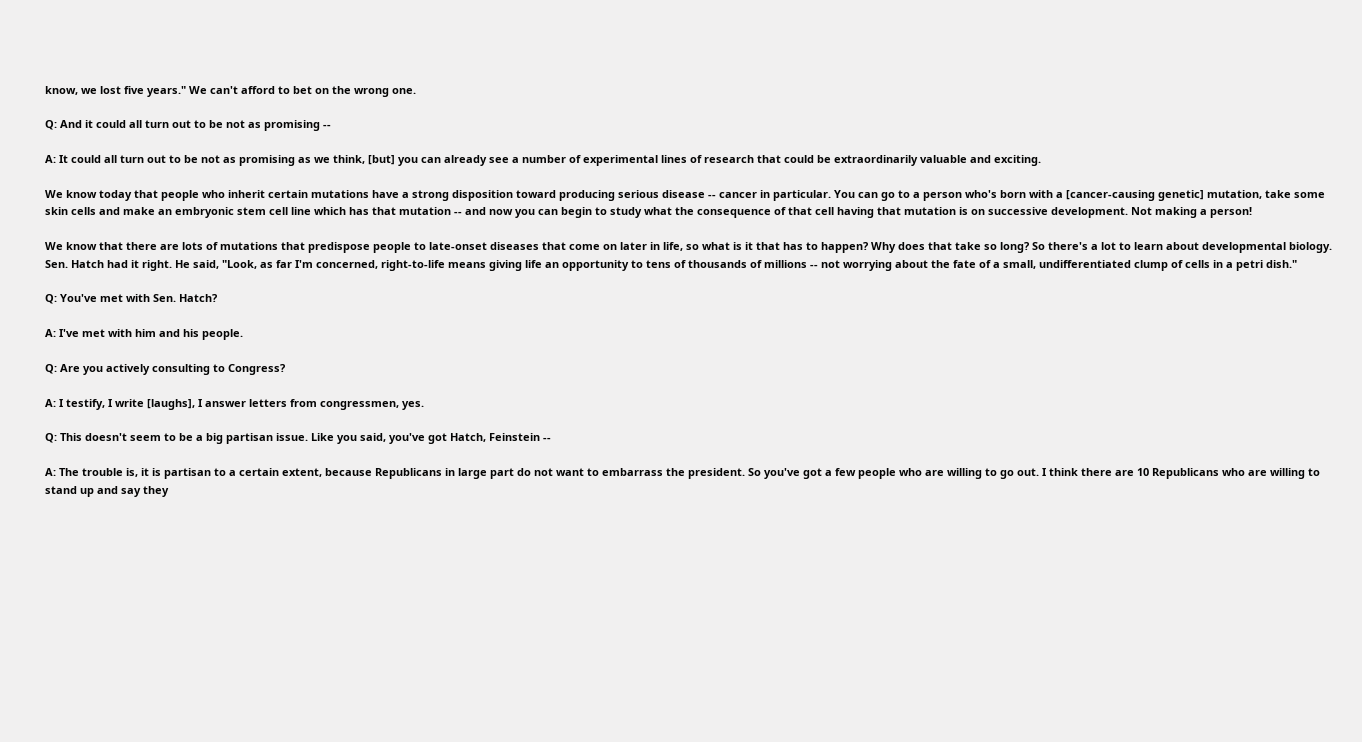know, we lost five years." We can't afford to bet on the wrong one.

Q: And it could all turn out to be not as promising --

A: It could all turn out to be not as promising as we think, [but] you can already see a number of experimental lines of research that could be extraordinarily valuable and exciting.

We know today that people who inherit certain mutations have a strong disposition toward producing serious disease -- cancer in particular. You can go to a person who's born with a [cancer-causing genetic] mutation, take some skin cells and make an embryonic stem cell line which has that mutation -- and now you can begin to study what the consequence of that cell having that mutation is on successive development. Not making a person!

We know that there are lots of mutations that predispose people to late-onset diseases that come on later in life, so what is it that has to happen? Why does that take so long? So there's a lot to learn about developmental biology. Sen. Hatch had it right. He said, "Look, as far I'm concerned, right-to-life means giving life an opportunity to tens of thousands of millions -- not worrying about the fate of a small, undifferentiated clump of cells in a petri dish."

Q: You've met with Sen. Hatch?

A: I've met with him and his people.

Q: Are you actively consulting to Congress?

A: I testify, I write [laughs], I answer letters from congressmen, yes.

Q: This doesn't seem to be a big partisan issue. Like you said, you've got Hatch, Feinstein --

A: The trouble is, it is partisan to a certain extent, because Republicans in large part do not want to embarrass the president. So you've got a few people who are willing to go out. I think there are 10 Republicans who are willing to stand up and say they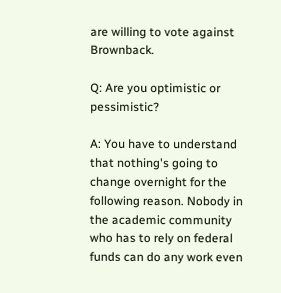are willing to vote against Brownback.

Q: Are you optimistic or pessimistic?

A: You have to understand that nothing's going to change overnight for the following reason. Nobody in the academic community who has to rely on federal funds can do any work even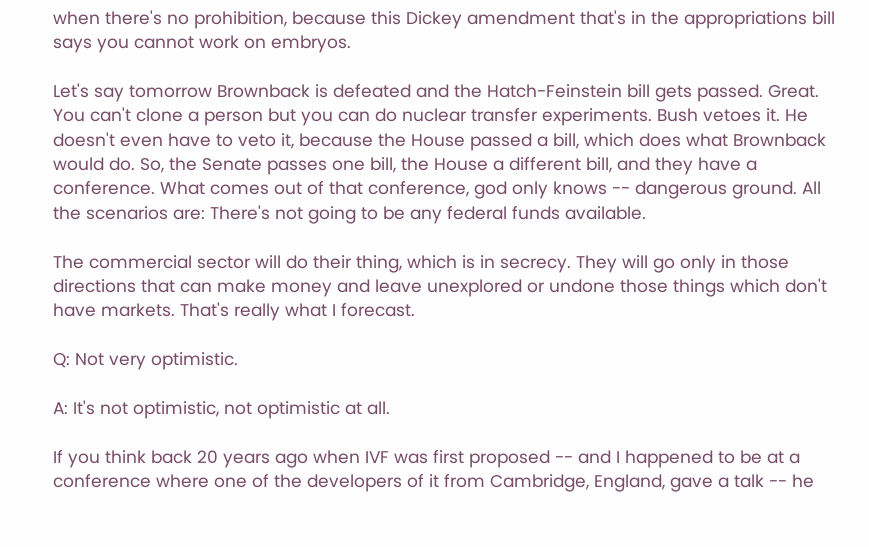when there's no prohibition, because this Dickey amendment that's in the appropriations bill says you cannot work on embryos.

Let's say tomorrow Brownback is defeated and the Hatch-Feinstein bill gets passed. Great. You can't clone a person but you can do nuclear transfer experiments. Bush vetoes it. He doesn't even have to veto it, because the House passed a bill, which does what Brownback would do. So, the Senate passes one bill, the House a different bill, and they have a conference. What comes out of that conference, god only knows -- dangerous ground. All the scenarios are: There's not going to be any federal funds available.

The commercial sector will do their thing, which is in secrecy. They will go only in those directions that can make money and leave unexplored or undone those things which don't have markets. That's really what I forecast.

Q: Not very optimistic.

A: It's not optimistic, not optimistic at all.

If you think back 20 years ago when IVF was first proposed -- and I happened to be at a conference where one of the developers of it from Cambridge, England, gave a talk -- he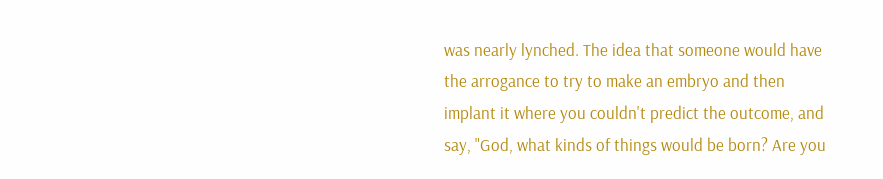was nearly lynched. The idea that someone would have the arrogance to try to make an embryo and then implant it where you couldn't predict the outcome, and say, "God, what kinds of things would be born? Are you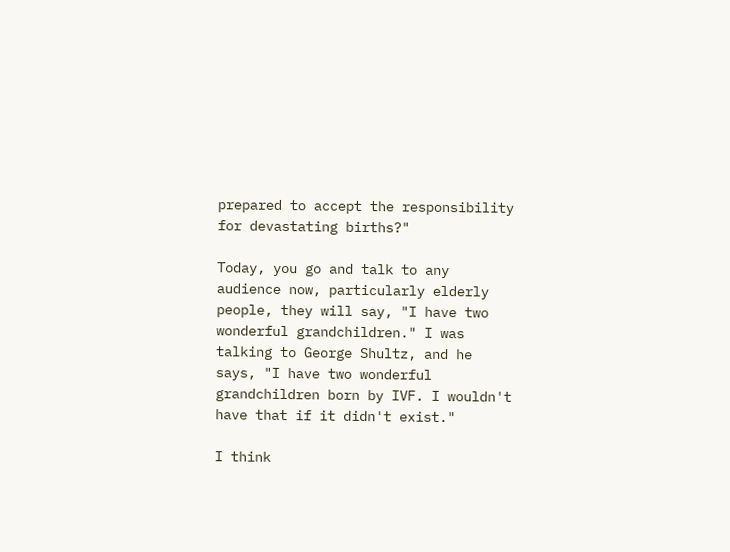prepared to accept the responsibility for devastating births?"

Today, you go and talk to any audience now, particularly elderly people, they will say, "I have two wonderful grandchildren." I was talking to George Shultz, and he says, "I have two wonderful grandchildren born by IVF. I wouldn't have that if it didn't exist."

I think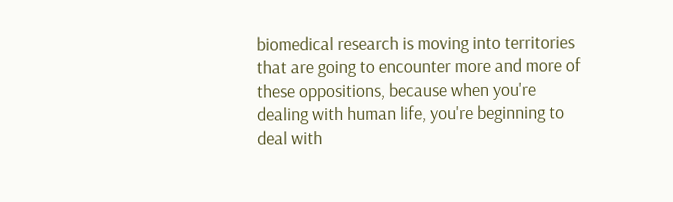biomedical research is moving into territories that are going to encounter more and more of these oppositions, because when you're dealing with human life, you're beginning to deal with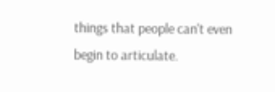things that people can't even begin to articulate.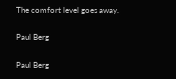The comfort level goes away.

Paul Berg

Paul Berg